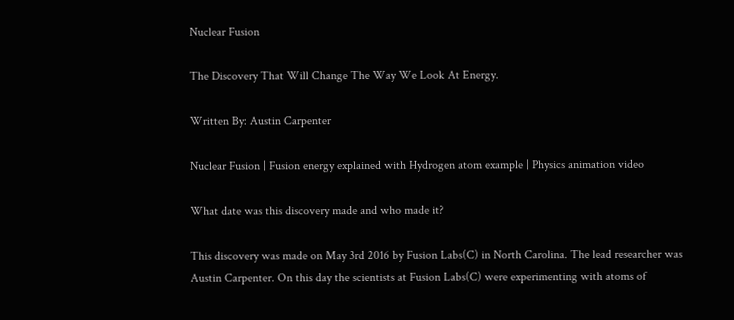Nuclear Fusion

The Discovery That Will Change The Way We Look At Energy.

Written By: Austin Carpenter

Nuclear Fusion | Fusion energy explained with Hydrogen atom example | Physics animation video

What date was this discovery made and who made it?

This discovery was made on May 3rd 2016 by Fusion Labs(C) in North Carolina. The lead researcher was Austin Carpenter. On this day the scientists at Fusion Labs(C) were experimenting with atoms of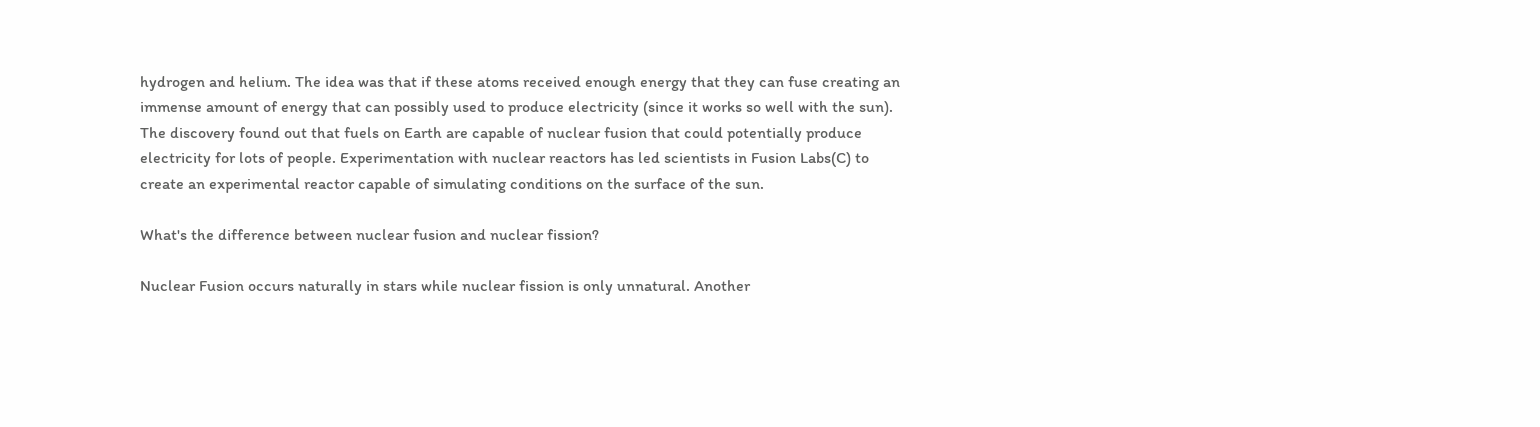hydrogen and helium. The idea was that if these atoms received enough energy that they can fuse creating an immense amount of energy that can possibly used to produce electricity (since it works so well with the sun). The discovery found out that fuels on Earth are capable of nuclear fusion that could potentially produce electricity for lots of people. Experimentation with nuclear reactors has led scientists in Fusion Labs(C) to create an experimental reactor capable of simulating conditions on the surface of the sun.

What's the difference between nuclear fusion and nuclear fission?

Nuclear Fusion occurs naturally in stars while nuclear fission is only unnatural. Another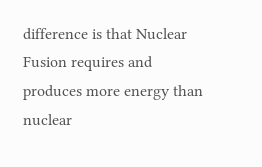difference is that Nuclear Fusion requires and produces more energy than nuclear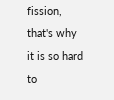fission, that's why it is so hard to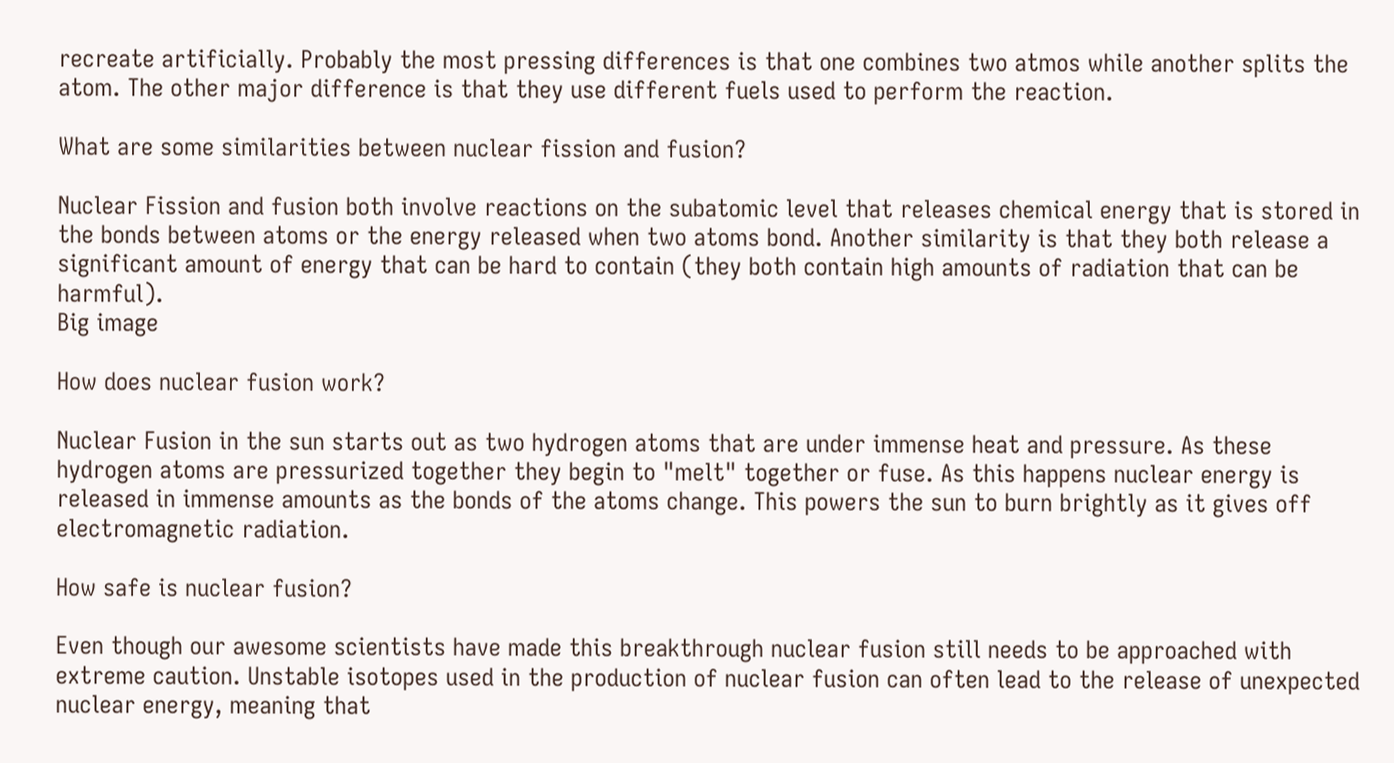recreate artificially. Probably the most pressing differences is that one combines two atmos while another splits the atom. The other major difference is that they use different fuels used to perform the reaction.

What are some similarities between nuclear fission and fusion?

Nuclear Fission and fusion both involve reactions on the subatomic level that releases chemical energy that is stored in the bonds between atoms or the energy released when two atoms bond. Another similarity is that they both release a significant amount of energy that can be hard to contain (they both contain high amounts of radiation that can be harmful).
Big image

How does nuclear fusion work?

Nuclear Fusion in the sun starts out as two hydrogen atoms that are under immense heat and pressure. As these hydrogen atoms are pressurized together they begin to "melt" together or fuse. As this happens nuclear energy is released in immense amounts as the bonds of the atoms change. This powers the sun to burn brightly as it gives off electromagnetic radiation.

How safe is nuclear fusion?

Even though our awesome scientists have made this breakthrough nuclear fusion still needs to be approached with extreme caution. Unstable isotopes used in the production of nuclear fusion can often lead to the release of unexpected nuclear energy, meaning that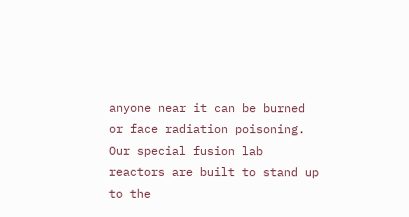anyone near it can be burned or face radiation poisoning. Our special fusion lab reactors are built to stand up to the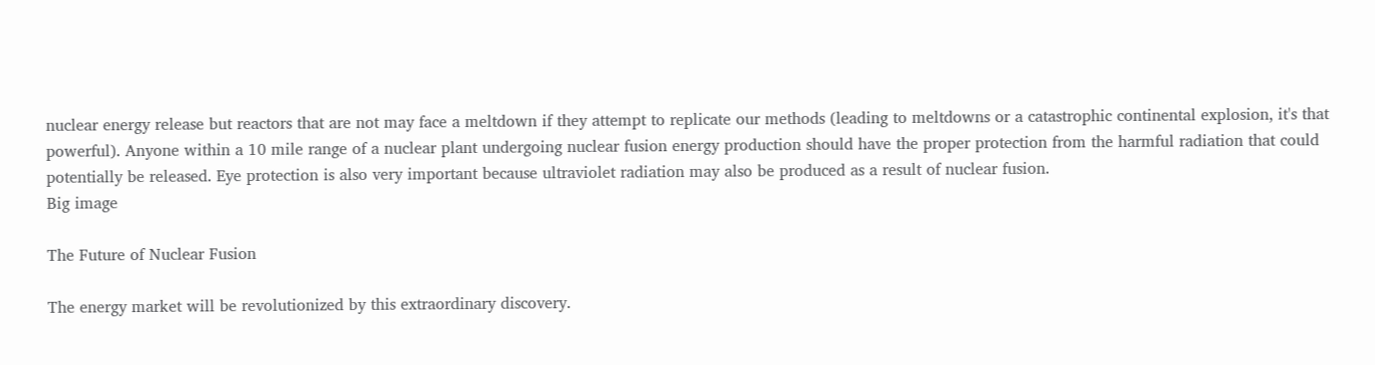nuclear energy release but reactors that are not may face a meltdown if they attempt to replicate our methods (leading to meltdowns or a catastrophic continental explosion, it's that powerful). Anyone within a 10 mile range of a nuclear plant undergoing nuclear fusion energy production should have the proper protection from the harmful radiation that could potentially be released. Eye protection is also very important because ultraviolet radiation may also be produced as a result of nuclear fusion.
Big image

The Future of Nuclear Fusion

The energy market will be revolutionized by this extraordinary discovery.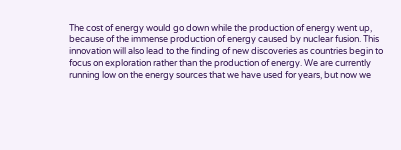The cost of energy would go down while the production of energy went up, because of the immense production of energy caused by nuclear fusion. This innovation will also lead to the finding of new discoveries as countries begin to focus on exploration rather than the production of energy. We are currently running low on the energy sources that we have used for years, but now we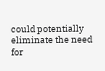could potentially eliminate the need for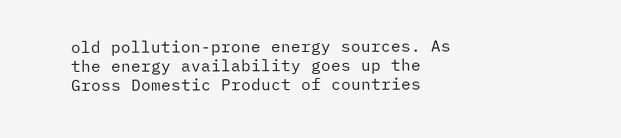old pollution-prone energy sources. As the energy availability goes up the Gross Domestic Product of countries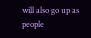will also go up as people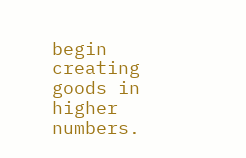begin creating goods in higher numbers.